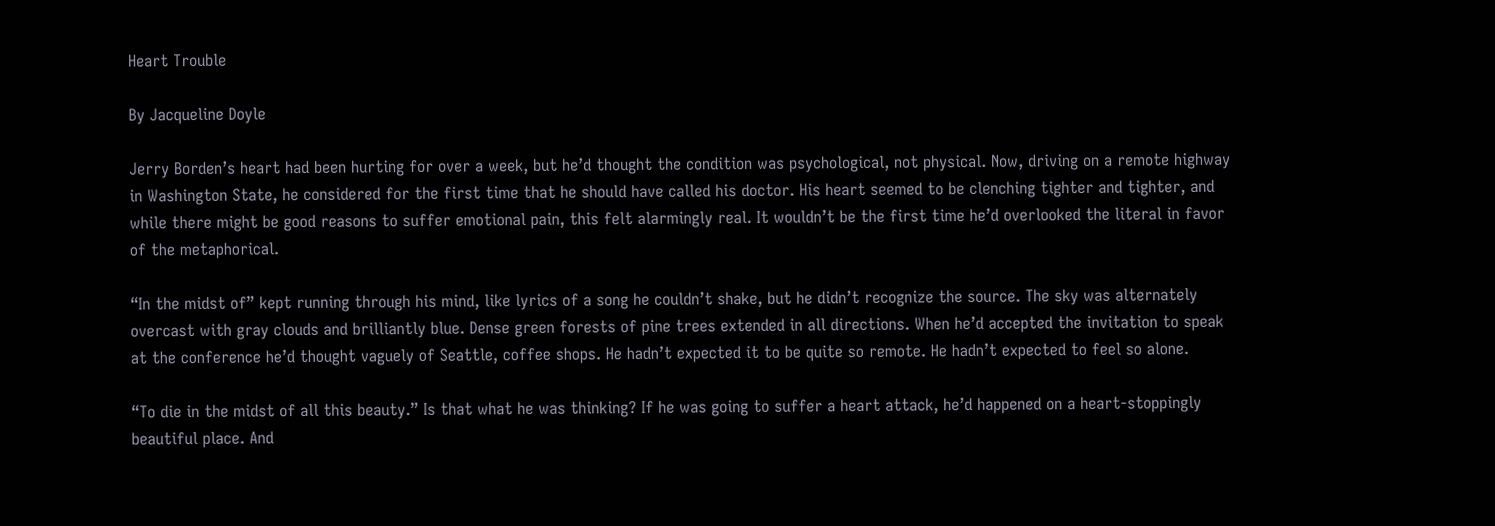Heart Trouble

By Jacqueline Doyle

Jerry Borden’s heart had been hurting for over a week, but he’d thought the condition was psychological, not physical. Now, driving on a remote highway in Washington State, he considered for the first time that he should have called his doctor. His heart seemed to be clenching tighter and tighter, and while there might be good reasons to suffer emotional pain, this felt alarmingly real. It wouldn’t be the first time he’d overlooked the literal in favor of the metaphorical.

“In the midst of” kept running through his mind, like lyrics of a song he couldn’t shake, but he didn’t recognize the source. The sky was alternately overcast with gray clouds and brilliantly blue. Dense green forests of pine trees extended in all directions. When he’d accepted the invitation to speak at the conference he’d thought vaguely of Seattle, coffee shops. He hadn’t expected it to be quite so remote. He hadn’t expected to feel so alone.

“To die in the midst of all this beauty.” Is that what he was thinking? If he was going to suffer a heart attack, he’d happened on a heart-stoppingly beautiful place. And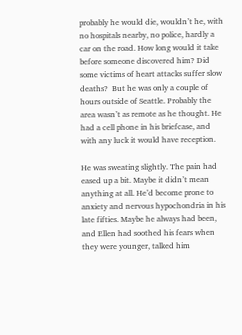probably he would die, wouldn’t he, with no hospitals nearby, no police, hardly a car on the road. How long would it take before someone discovered him? Did some victims of heart attacks suffer slow deaths?  But he was only a couple of hours outside of Seattle. Probably the area wasn’t as remote as he thought. He had a cell phone in his briefcase, and with any luck it would have reception.

He was sweating slightly. The pain had eased up a bit. Maybe it didn’t mean anything at all. He’d become prone to anxiety and nervous hypochondria in his late fifties. Maybe he always had been, and Ellen had soothed his fears when they were younger, talked him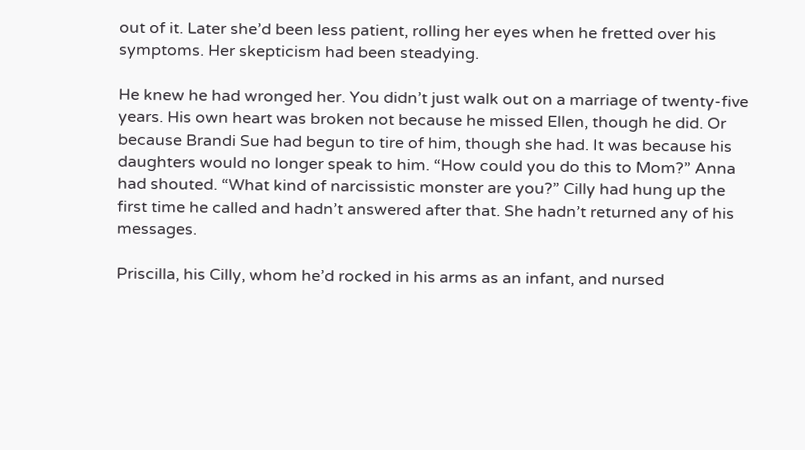out of it. Later she’d been less patient, rolling her eyes when he fretted over his symptoms. Her skepticism had been steadying.

He knew he had wronged her. You didn’t just walk out on a marriage of twenty-five years. His own heart was broken not because he missed Ellen, though he did. Or because Brandi Sue had begun to tire of him, though she had. It was because his daughters would no longer speak to him. “How could you do this to Mom?” Anna had shouted. “What kind of narcissistic monster are you?” Cilly had hung up the first time he called and hadn’t answered after that. She hadn’t returned any of his messages.

Priscilla, his Cilly, whom he’d rocked in his arms as an infant, and nursed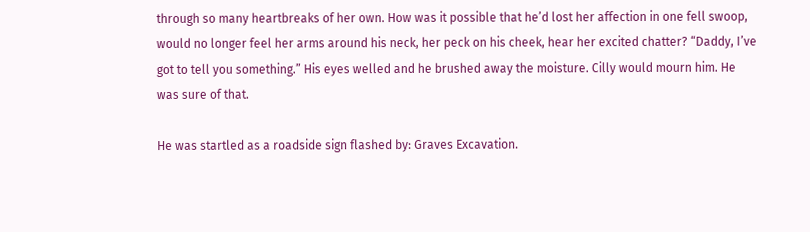through so many heartbreaks of her own. How was it possible that he’d lost her affection in one fell swoop, would no longer feel her arms around his neck, her peck on his cheek, hear her excited chatter? “Daddy, I’ve got to tell you something.” His eyes welled and he brushed away the moisture. Cilly would mourn him. He was sure of that.

He was startled as a roadside sign flashed by: Graves Excavation.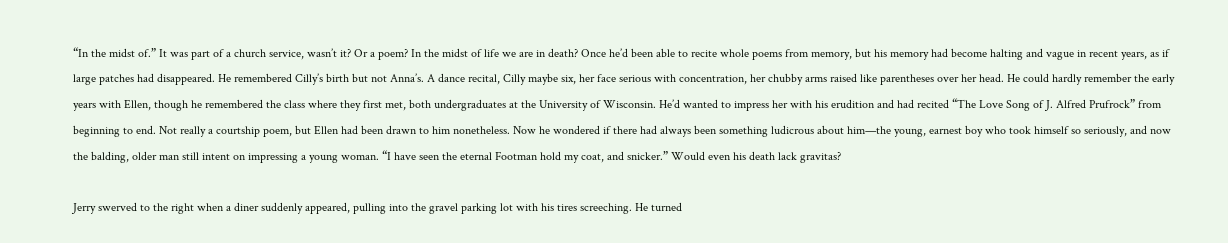“In the midst of.” It was part of a church service, wasn’t it? Or a poem? In the midst of life we are in death? Once he’d been able to recite whole poems from memory, but his memory had become halting and vague in recent years, as if large patches had disappeared. He remembered Cilly’s birth but not Anna’s. A dance recital, Cilly maybe six, her face serious with concentration, her chubby arms raised like parentheses over her head. He could hardly remember the early years with Ellen, though he remembered the class where they first met, both undergraduates at the University of Wisconsin. He’d wanted to impress her with his erudition and had recited “The Love Song of J. Alfred Prufrock” from beginning to end. Not really a courtship poem, but Ellen had been drawn to him nonetheless. Now he wondered if there had always been something ludicrous about him—the young, earnest boy who took himself so seriously, and now the balding, older man still intent on impressing a young woman. “I have seen the eternal Footman hold my coat, and snicker.” Would even his death lack gravitas?

Jerry swerved to the right when a diner suddenly appeared, pulling into the gravel parking lot with his tires screeching. He turned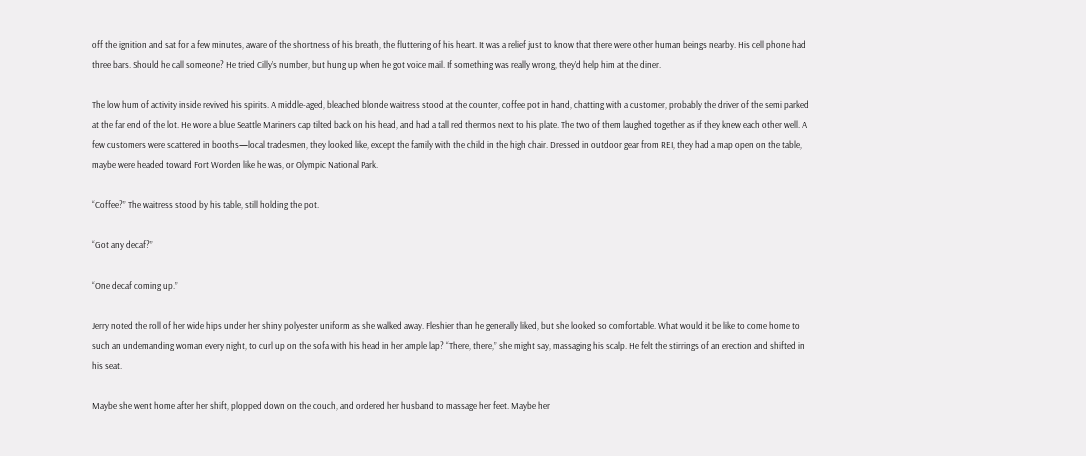off the ignition and sat for a few minutes, aware of the shortness of his breath, the fluttering of his heart. It was a relief just to know that there were other human beings nearby. His cell phone had three bars. Should he call someone? He tried Cilly’s number, but hung up when he got voice mail. If something was really wrong, they’d help him at the diner.

The low hum of activity inside revived his spirits. A middle-aged, bleached blonde waitress stood at the counter, coffee pot in hand, chatting with a customer, probably the driver of the semi parked at the far end of the lot. He wore a blue Seattle Mariners cap tilted back on his head, and had a tall red thermos next to his plate. The two of them laughed together as if they knew each other well. A few customers were scattered in booths—local tradesmen, they looked like, except the family with the child in the high chair. Dressed in outdoor gear from REI, they had a map open on the table, maybe were headed toward Fort Worden like he was, or Olympic National Park.

“Coffee?” The waitress stood by his table, still holding the pot.

“Got any decaf?”

“One decaf coming up.”

Jerry noted the roll of her wide hips under her shiny polyester uniform as she walked away. Fleshier than he generally liked, but she looked so comfortable. What would it be like to come home to such an undemanding woman every night, to curl up on the sofa with his head in her ample lap? “There, there,” she might say, massaging his scalp. He felt the stirrings of an erection and shifted in his seat.

Maybe she went home after her shift, plopped down on the couch, and ordered her husband to massage her feet. Maybe her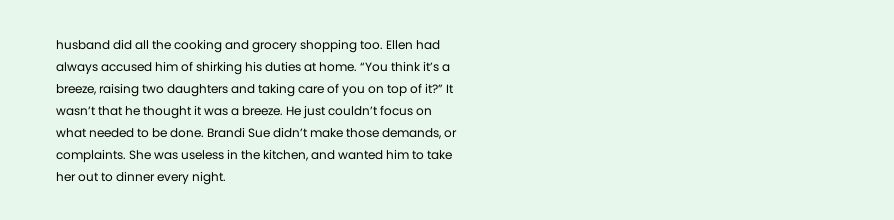husband did all the cooking and grocery shopping too. Ellen had always accused him of shirking his duties at home. “You think it’s a breeze, raising two daughters and taking care of you on top of it?” It wasn’t that he thought it was a breeze. He just couldn’t focus on what needed to be done. Brandi Sue didn’t make those demands, or complaints. She was useless in the kitchen, and wanted him to take her out to dinner every night.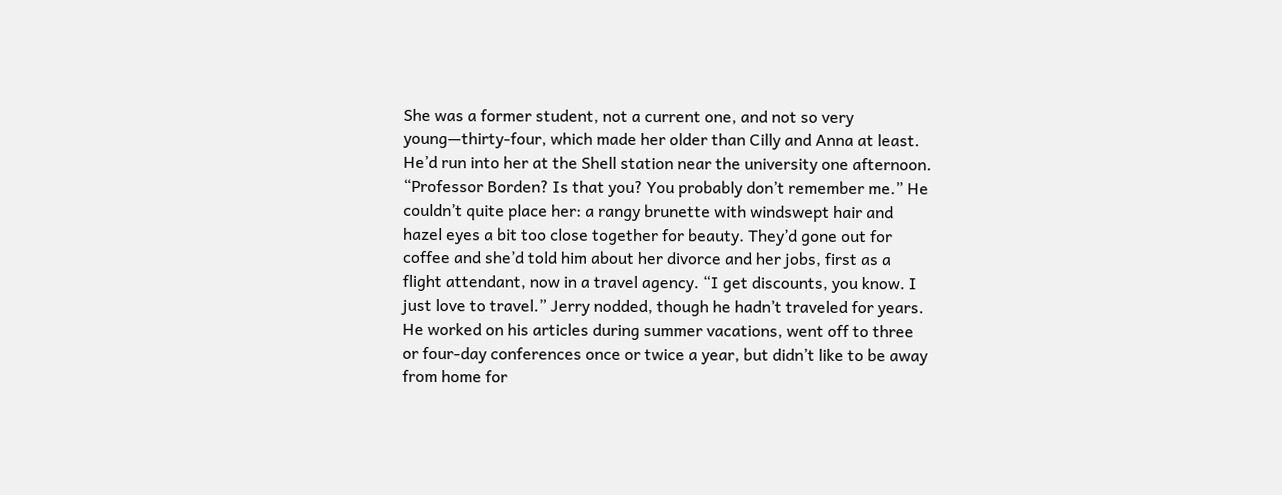She was a former student, not a current one, and not so very young—thirty-four, which made her older than Cilly and Anna at least. He’d run into her at the Shell station near the university one afternoon. “Professor Borden? Is that you? You probably don’t remember me.” He couldn’t quite place her: a rangy brunette with windswept hair and hazel eyes a bit too close together for beauty. They’d gone out for coffee and she’d told him about her divorce and her jobs, first as a flight attendant, now in a travel agency. “I get discounts, you know. I just love to travel.” Jerry nodded, though he hadn’t traveled for years. He worked on his articles during summer vacations, went off to three or four-day conferences once or twice a year, but didn’t like to be away from home for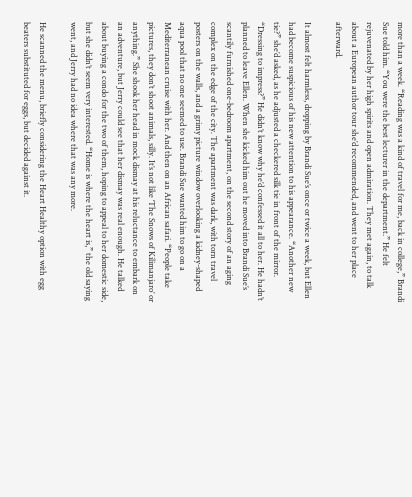more than a week. “Reading was a kind of travel for me, back in college,” Brandi Sue told him. “You were the best lecturer in the department.” He felt rejuvenated by her high spirits and open admiration. They met again, to talk about a European author tour she’d recommended, and went to her place afterward.

It almost felt harmless, dropping by Brandi Sue’s once or twice a week, but Ellen had become suspicious of his new attention to his appearance. “Another new tie?” she’d asked, as he adjusted a checkered silk tie in front of the mirror. “Dressing to impress?” He didn’t know why he’d confessed it all to her. He hadn’t planned to leave Ellen. When she kicked him out he moved into Brandi Sue’s scantily furnished one-bedroom apartment, on the second story of an aging complex on the edge of the city. The apartment was dark, with torn travel posters on the walls, and a grimy picture window overlooking a kidney-shaped aqua pool that no one seemed to use. Brandi Sue wanted him to go on a Mediterranean cruise with her. And then on an African safari. “People take pictures, they don’t shoot animals, silly. It’s not like ‘The Snows of Kilimanjaro’ or anything.” She shook her head in mock dismay at his reluctance to embark on an adventure, but Jerry could see that her dismay was real enough. He talked about buying a condo for the two of them, hoping to appeal to her domestic side, but she didn’t seem very interested. “Home is where the heart is,” the old saying went, and Jerry had no idea where that was any more.

He scanned the menu, briefly considering the Heart Healthy option with egg beaters substituted for eggs, but decided against it.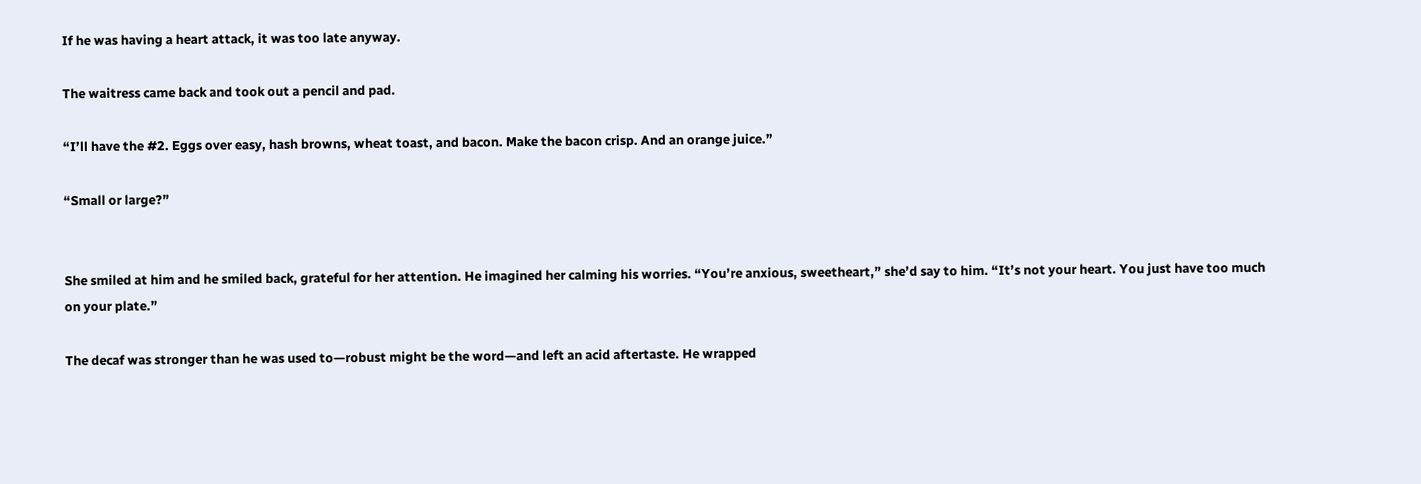If he was having a heart attack, it was too late anyway.

The waitress came back and took out a pencil and pad.

“I’ll have the #2. Eggs over easy, hash browns, wheat toast, and bacon. Make the bacon crisp. And an orange juice.”

“Small or large?”


She smiled at him and he smiled back, grateful for her attention. He imagined her calming his worries. “You’re anxious, sweetheart,” she’d say to him. “It’s not your heart. You just have too much on your plate.”

The decaf was stronger than he was used to—robust might be the word—and left an acid aftertaste. He wrapped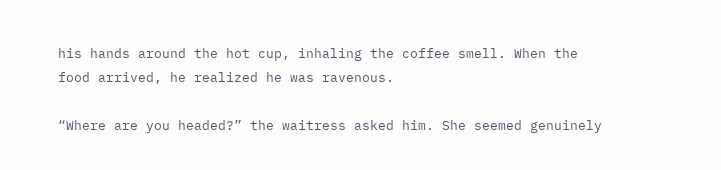his hands around the hot cup, inhaling the coffee smell. When the food arrived, he realized he was ravenous.

“Where are you headed?” the waitress asked him. She seemed genuinely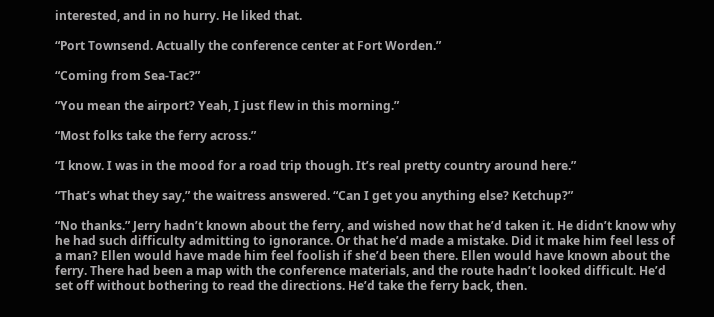interested, and in no hurry. He liked that.

“Port Townsend. Actually the conference center at Fort Worden.”

“Coming from Sea-Tac?”

“You mean the airport? Yeah, I just flew in this morning.”

“Most folks take the ferry across.”

“I know. I was in the mood for a road trip though. It’s real pretty country around here.”

“That’s what they say,” the waitress answered. “Can I get you anything else? Ketchup?”

“No thanks.” Jerry hadn’t known about the ferry, and wished now that he’d taken it. He didn’t know why he had such difficulty admitting to ignorance. Or that he’d made a mistake. Did it make him feel less of a man? Ellen would have made him feel foolish if she’d been there. Ellen would have known about the ferry. There had been a map with the conference materials, and the route hadn’t looked difficult. He’d set off without bothering to read the directions. He’d take the ferry back, then.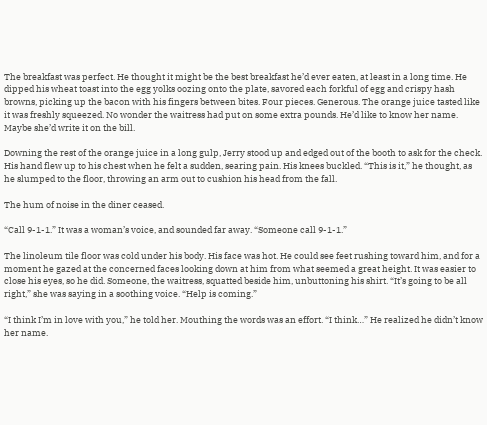The breakfast was perfect. He thought it might be the best breakfast he’d ever eaten, at least in a long time. He dipped his wheat toast into the egg yolks oozing onto the plate, savored each forkful of egg and crispy hash browns, picking up the bacon with his fingers between bites. Four pieces. Generous. The orange juice tasted like it was freshly squeezed. No wonder the waitress had put on some extra pounds. He’d like to know her name. Maybe she’d write it on the bill.

Downing the rest of the orange juice in a long gulp, Jerry stood up and edged out of the booth to ask for the check. His hand flew up to his chest when he felt a sudden, searing pain. His knees buckled. “This is it,” he thought, as he slumped to the floor, throwing an arm out to cushion his head from the fall.

The hum of noise in the diner ceased.

“Call 9-1-1.” It was a woman’s voice, and sounded far away. “Someone call 9-1-1.”

The linoleum tile floor was cold under his body. His face was hot. He could see feet rushing toward him, and for a moment he gazed at the concerned faces looking down at him from what seemed a great height. It was easier to close his eyes, so he did. Someone, the waitress, squatted beside him, unbuttoning his shirt. “It’s going to be all right,” she was saying in a soothing voice. “Help is coming.”

“I think I’m in love with you,” he told her. Mouthing the words was an effort. “I think…” He realized he didn’t know her name.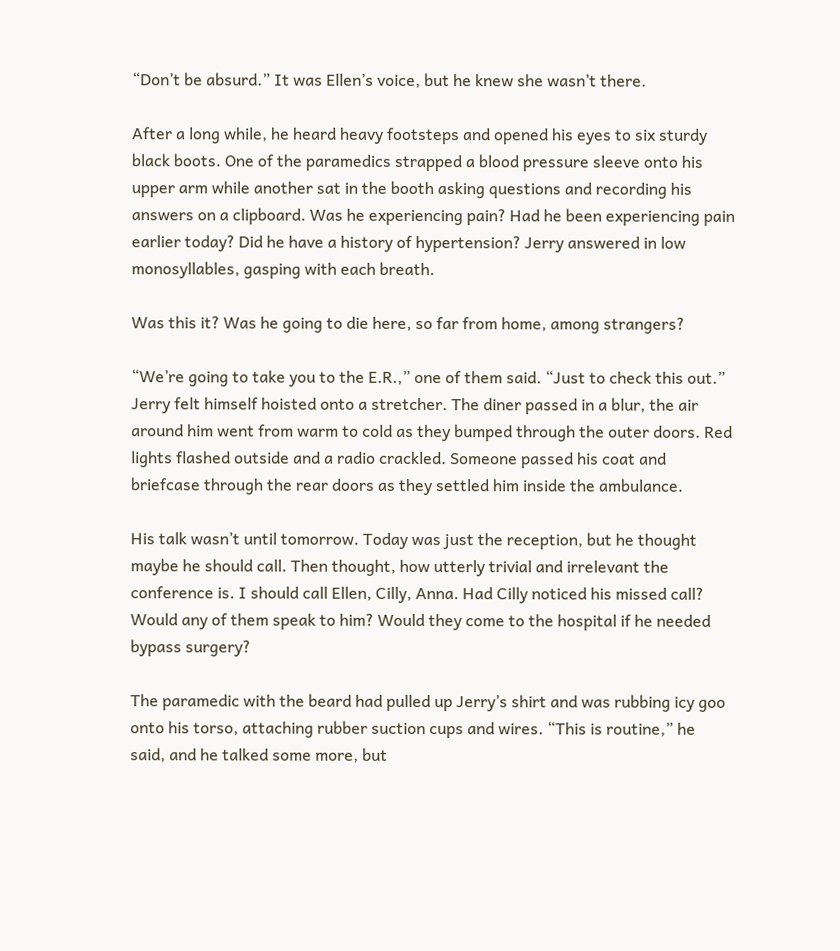“Don’t be absurd.” It was Ellen’s voice, but he knew she wasn’t there.

After a long while, he heard heavy footsteps and opened his eyes to six sturdy black boots. One of the paramedics strapped a blood pressure sleeve onto his upper arm while another sat in the booth asking questions and recording his answers on a clipboard. Was he experiencing pain? Had he been experiencing pain earlier today? Did he have a history of hypertension? Jerry answered in low monosyllables, gasping with each breath.

Was this it? Was he going to die here, so far from home, among strangers?

“We’re going to take you to the E.R.,” one of them said. “Just to check this out.” Jerry felt himself hoisted onto a stretcher. The diner passed in a blur, the air around him went from warm to cold as they bumped through the outer doors. Red lights flashed outside and a radio crackled. Someone passed his coat and briefcase through the rear doors as they settled him inside the ambulance.

His talk wasn’t until tomorrow. Today was just the reception, but he thought maybe he should call. Then thought, how utterly trivial and irrelevant the conference is. I should call Ellen, Cilly, Anna. Had Cilly noticed his missed call? Would any of them speak to him? Would they come to the hospital if he needed bypass surgery?

The paramedic with the beard had pulled up Jerry’s shirt and was rubbing icy goo onto his torso, attaching rubber suction cups and wires. “This is routine,” he said, and he talked some more, but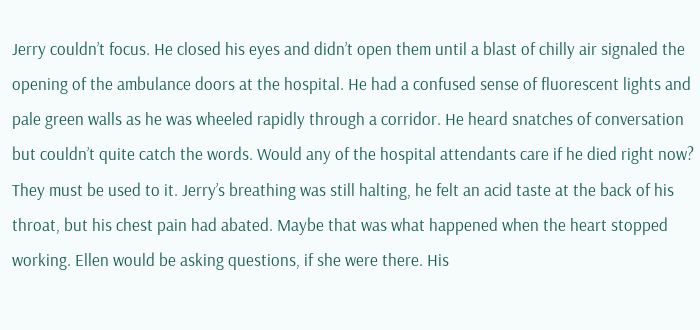Jerry couldn’t focus. He closed his eyes and didn’t open them until a blast of chilly air signaled the opening of the ambulance doors at the hospital. He had a confused sense of fluorescent lights and pale green walls as he was wheeled rapidly through a corridor. He heard snatches of conversation but couldn’t quite catch the words. Would any of the hospital attendants care if he died right now? They must be used to it. Jerry’s breathing was still halting, he felt an acid taste at the back of his throat, but his chest pain had abated. Maybe that was what happened when the heart stopped working. Ellen would be asking questions, if she were there. His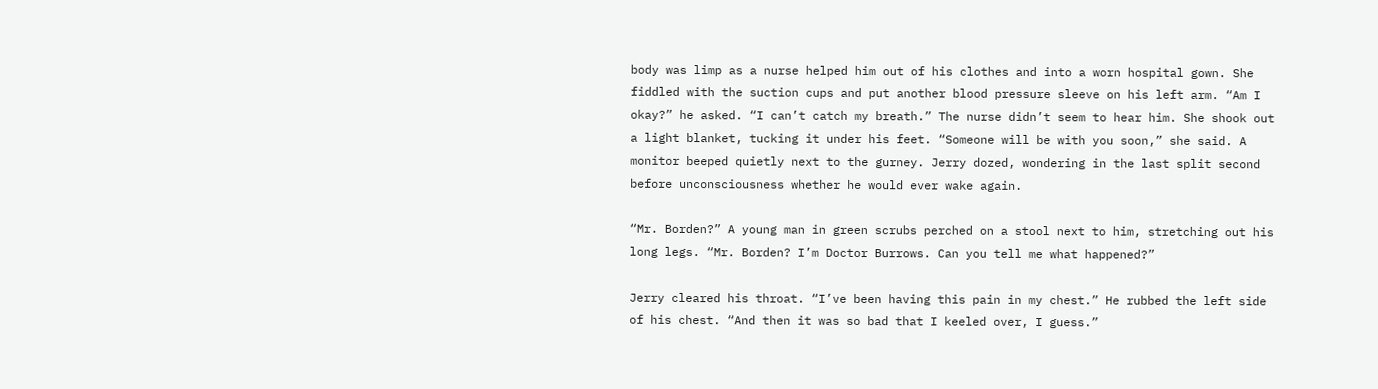body was limp as a nurse helped him out of his clothes and into a worn hospital gown. She fiddled with the suction cups and put another blood pressure sleeve on his left arm. “Am I okay?” he asked. “I can’t catch my breath.” The nurse didn’t seem to hear him. She shook out a light blanket, tucking it under his feet. “Someone will be with you soon,” she said. A monitor beeped quietly next to the gurney. Jerry dozed, wondering in the last split second before unconsciousness whether he would ever wake again.

“Mr. Borden?” A young man in green scrubs perched on a stool next to him, stretching out his long legs. “Mr. Borden? I’m Doctor Burrows. Can you tell me what happened?”

Jerry cleared his throat. “I’ve been having this pain in my chest.” He rubbed the left side of his chest. “And then it was so bad that I keeled over, I guess.”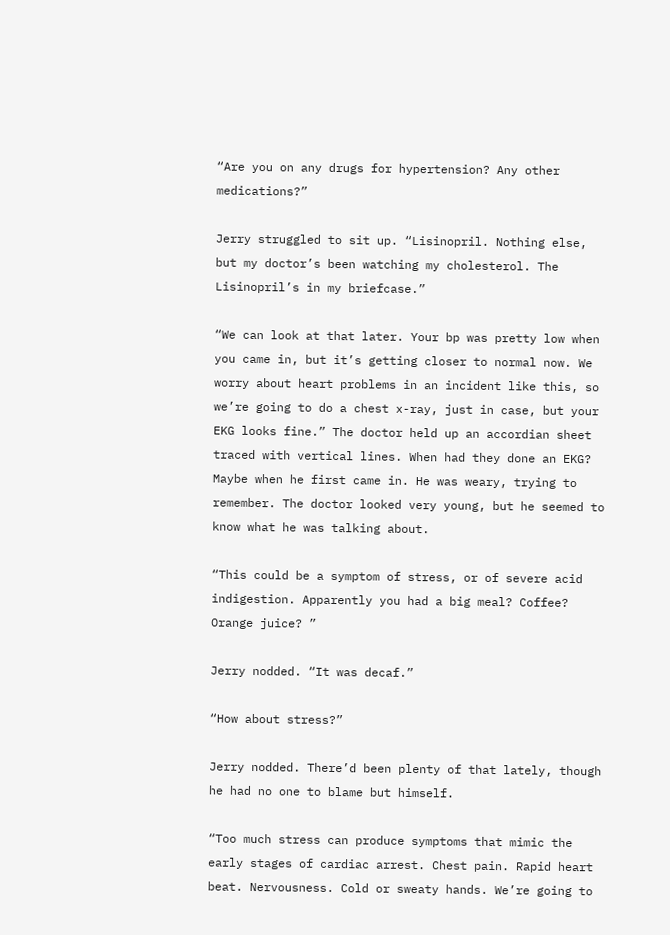“Are you on any drugs for hypertension? Any other medications?”

Jerry struggled to sit up. “Lisinopril. Nothing else, but my doctor’s been watching my cholesterol. The Lisinopril’s in my briefcase.”

“We can look at that later. Your bp was pretty low when you came in, but it’s getting closer to normal now. We worry about heart problems in an incident like this, so we’re going to do a chest x-ray, just in case, but your EKG looks fine.” The doctor held up an accordian sheet traced with vertical lines. When had they done an EKG? Maybe when he first came in. He was weary, trying to remember. The doctor looked very young, but he seemed to know what he was talking about.

“This could be a symptom of stress, or of severe acid indigestion. Apparently you had a big meal? Coffee? Orange juice? ”

Jerry nodded. “It was decaf.”

“How about stress?”

Jerry nodded. There’d been plenty of that lately, though he had no one to blame but himself.

“Too much stress can produce symptoms that mimic the early stages of cardiac arrest. Chest pain. Rapid heart beat. Nervousness. Cold or sweaty hands. We’re going to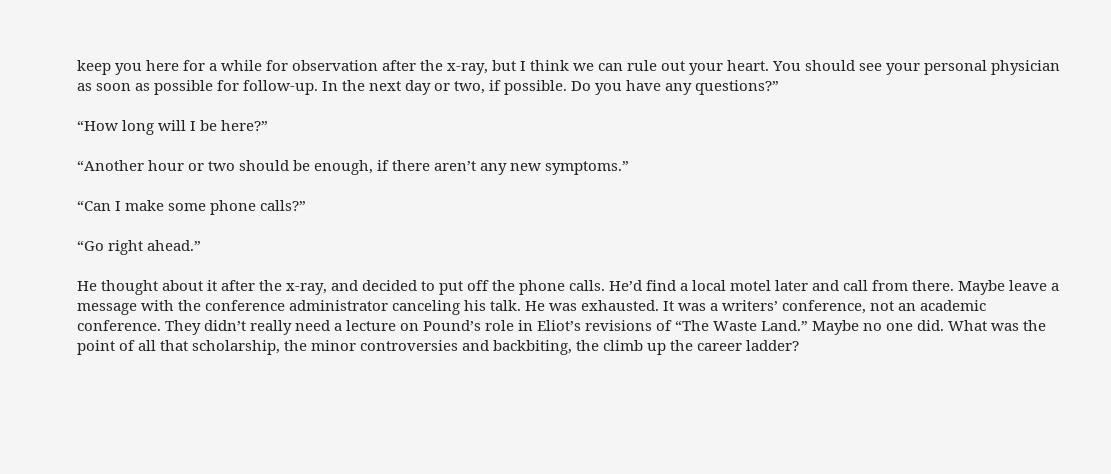keep you here for a while for observation after the x-ray, but I think we can rule out your heart. You should see your personal physician as soon as possible for follow-up. In the next day or two, if possible. Do you have any questions?”

“How long will I be here?”

“Another hour or two should be enough, if there aren’t any new symptoms.”

“Can I make some phone calls?”

“Go right ahead.”

He thought about it after the x-ray, and decided to put off the phone calls. He’d find a local motel later and call from there. Maybe leave a message with the conference administrator canceling his talk. He was exhausted. It was a writers’ conference, not an academic conference. They didn’t really need a lecture on Pound’s role in Eliot’s revisions of “The Waste Land.” Maybe no one did. What was the point of all that scholarship, the minor controversies and backbiting, the climb up the career ladder?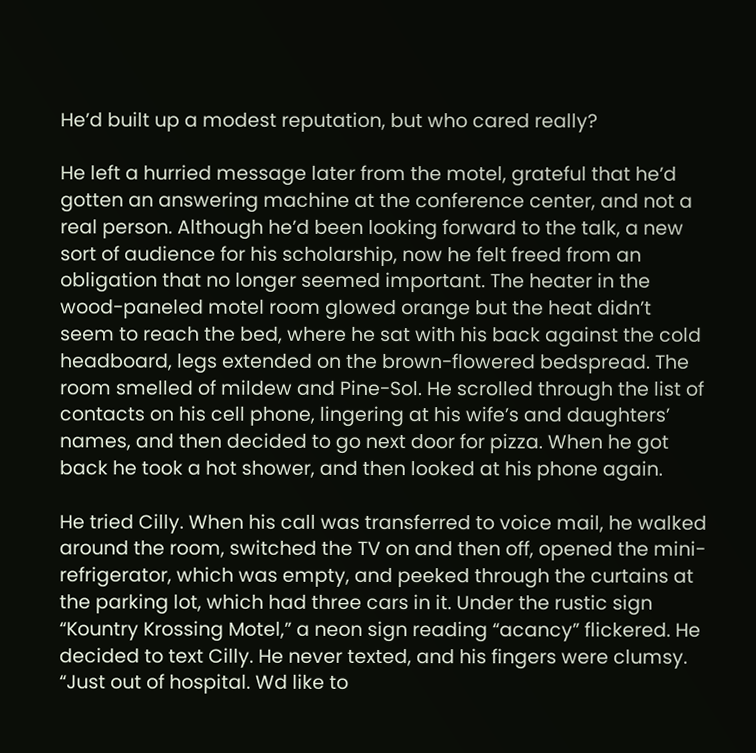He’d built up a modest reputation, but who cared really?

He left a hurried message later from the motel, grateful that he’d gotten an answering machine at the conference center, and not a real person. Although he’d been looking forward to the talk, a new sort of audience for his scholarship, now he felt freed from an obligation that no longer seemed important. The heater in the wood-paneled motel room glowed orange but the heat didn’t seem to reach the bed, where he sat with his back against the cold headboard, legs extended on the brown-flowered bedspread. The room smelled of mildew and Pine-Sol. He scrolled through the list of contacts on his cell phone, lingering at his wife’s and daughters’ names, and then decided to go next door for pizza. When he got back he took a hot shower, and then looked at his phone again.

He tried Cilly. When his call was transferred to voice mail, he walked around the room, switched the TV on and then off, opened the mini-refrigerator, which was empty, and peeked through the curtains at the parking lot, which had three cars in it. Under the rustic sign “Kountry Krossing Motel,” a neon sign reading “acancy” flickered. He decided to text Cilly. He never texted, and his fingers were clumsy. “Just out of hospital. Wd like to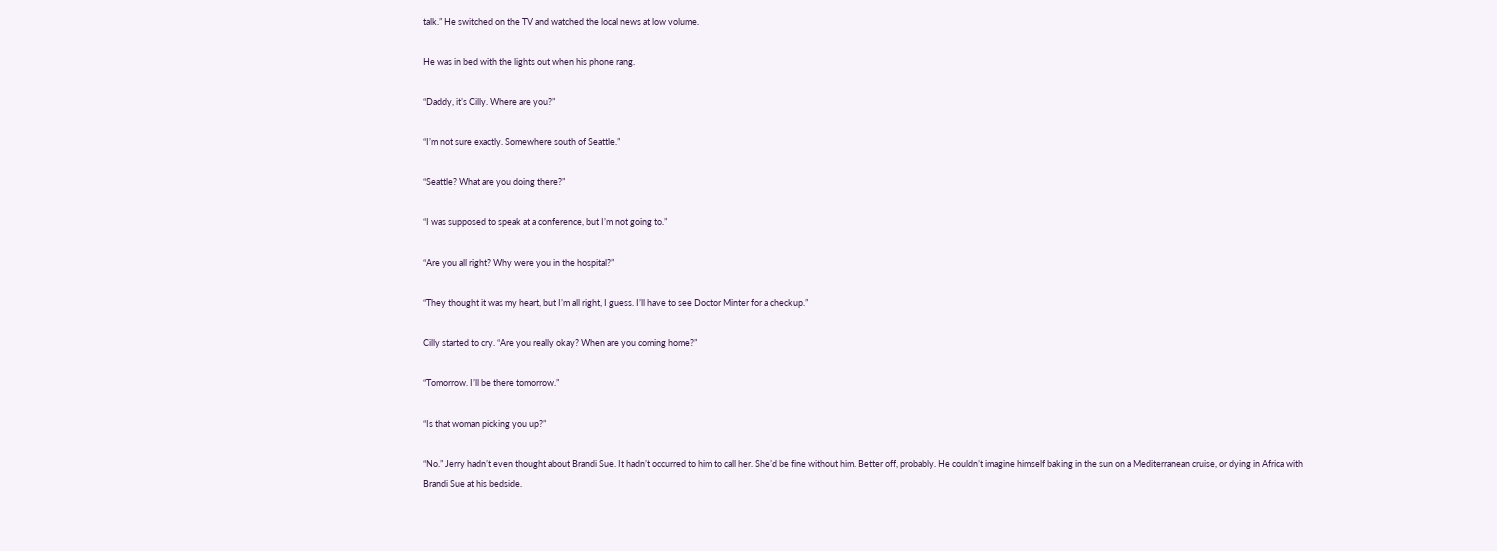talk.” He switched on the TV and watched the local news at low volume.

He was in bed with the lights out when his phone rang.

“Daddy, it’s Cilly. Where are you?”

“I’m not sure exactly. Somewhere south of Seattle.”

“Seattle? What are you doing there?”

“I was supposed to speak at a conference, but I’m not going to.”

“Are you all right? Why were you in the hospital?”

“They thought it was my heart, but I’m all right, I guess. I’ll have to see Doctor Minter for a checkup.”

Cilly started to cry. “Are you really okay? When are you coming home?”

“Tomorrow. I’ll be there tomorrow.”

“Is that woman picking you up?”

“No.” Jerry hadn’t even thought about Brandi Sue. It hadn’t occurred to him to call her. She’d be fine without him. Better off, probably. He couldn’t imagine himself baking in the sun on a Mediterranean cruise, or dying in Africa with Brandi Sue at his bedside.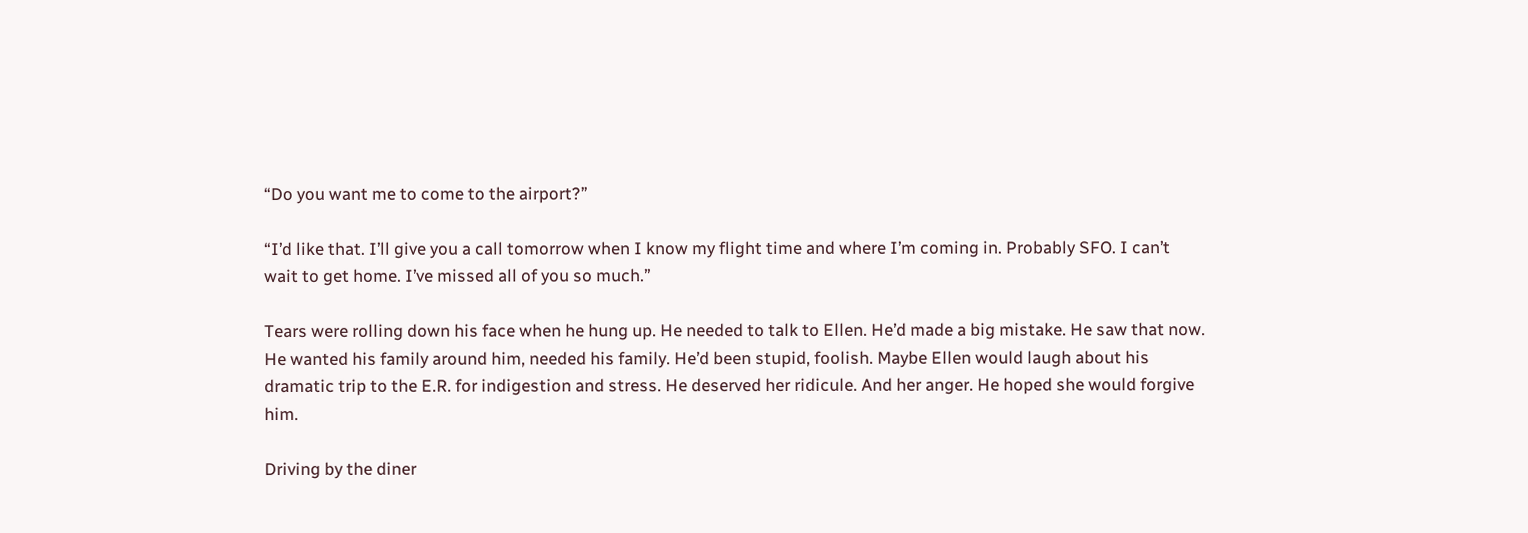“Do you want me to come to the airport?”

“I’d like that. I’ll give you a call tomorrow when I know my flight time and where I’m coming in. Probably SFO. I can’t wait to get home. I’ve missed all of you so much.”

Tears were rolling down his face when he hung up. He needed to talk to Ellen. He’d made a big mistake. He saw that now. He wanted his family around him, needed his family. He’d been stupid, foolish. Maybe Ellen would laugh about his dramatic trip to the E.R. for indigestion and stress. He deserved her ridicule. And her anger. He hoped she would forgive him.

Driving by the diner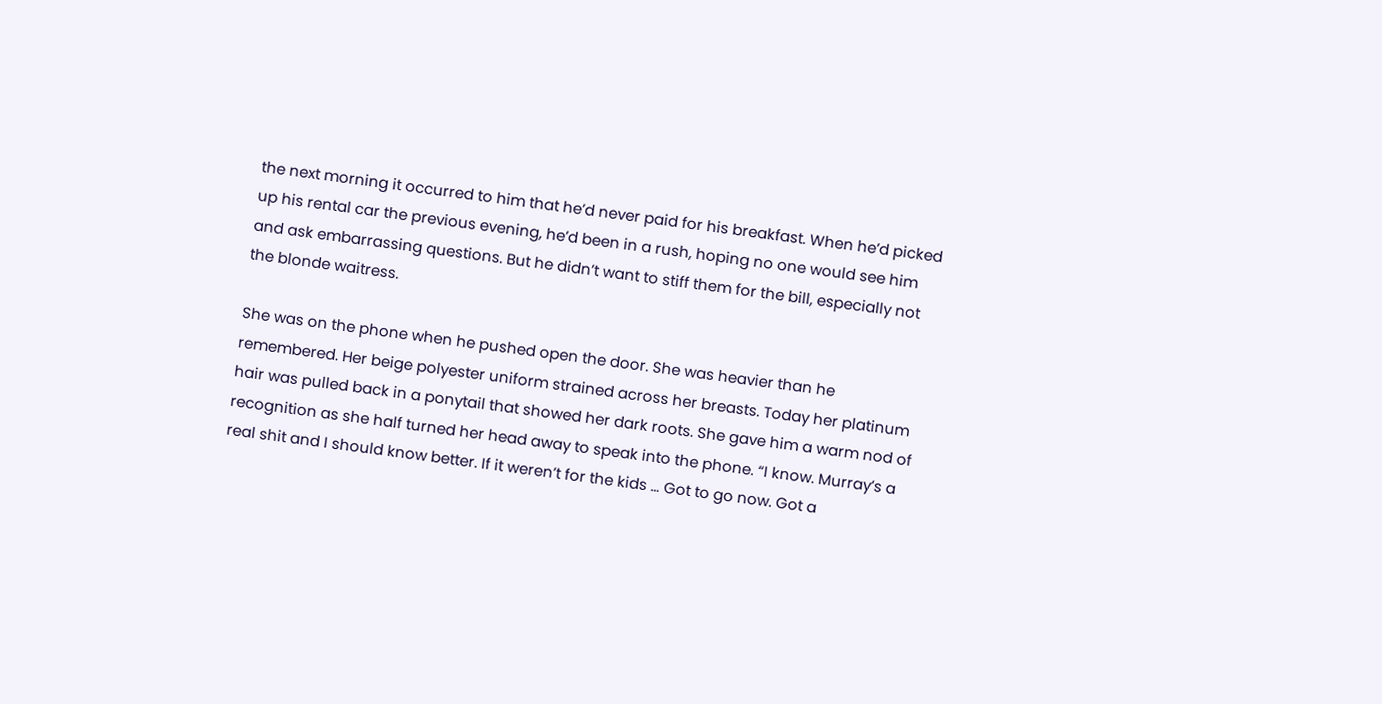the next morning it occurred to him that he’d never paid for his breakfast. When he’d picked up his rental car the previous evening, he’d been in a rush, hoping no one would see him and ask embarrassing questions. But he didn’t want to stiff them for the bill, especially not the blonde waitress.

She was on the phone when he pushed open the door. She was heavier than he remembered. Her beige polyester uniform strained across her breasts. Today her platinum hair was pulled back in a ponytail that showed her dark roots. She gave him a warm nod of recognition as she half turned her head away to speak into the phone. “I know. Murray’s a real shit and I should know better. If it weren’t for the kids … Got to go now. Got a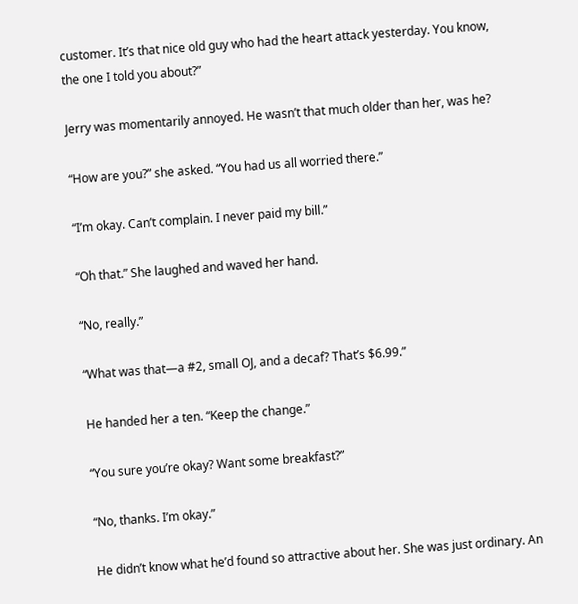customer. It’s that nice old guy who had the heart attack yesterday. You know, the one I told you about?”

Jerry was momentarily annoyed. He wasn’t that much older than her, was he?

“How are you?” she asked. “You had us all worried there.”

“I’m okay. Can’t complain. I never paid my bill.”

“Oh that.” She laughed and waved her hand.

“No, really.”

“What was that—a #2, small OJ, and a decaf? That’s $6.99.”

He handed her a ten. “Keep the change.”

“You sure you’re okay? Want some breakfast?”

“No, thanks. I’m okay.”

He didn’t know what he’d found so attractive about her. She was just ordinary. An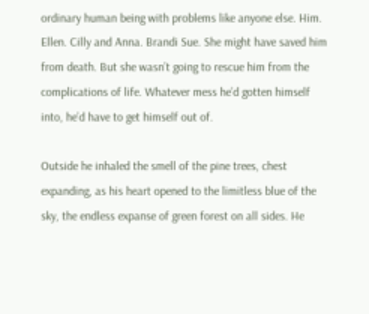ordinary human being with problems like anyone else. Him. Ellen. Cilly and Anna. Brandi Sue. She might have saved him from death. But she wasn’t going to rescue him from the complications of life. Whatever mess he’d gotten himself into, he’d have to get himself out of.

Outside he inhaled the smell of the pine trees, chest expanding, as his heart opened to the limitless blue of the sky, the endless expanse of green forest on all sides. He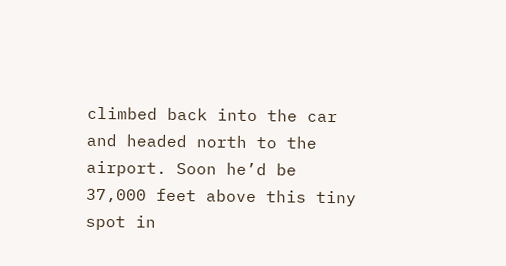climbed back into the car and headed north to the airport. Soon he’d be 37,000 feet above this tiny spot in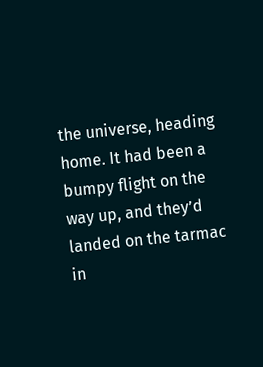the universe, heading home. It had been a bumpy flight on the way up, and they’d landed on the tarmac in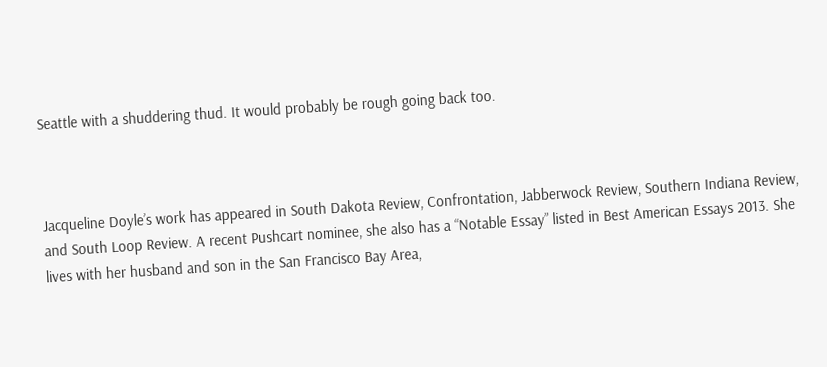Seattle with a shuddering thud. It would probably be rough going back too.



Jacqueline Doyle’s work has appeared in South Dakota Review, Confrontation, Jabberwock Review, Southern Indiana Review, and South Loop Review. A recent Pushcart nominee, she also has a “Notable Essay” listed in Best American Essays 2013. She lives with her husband and son in the San Francisco Bay Area,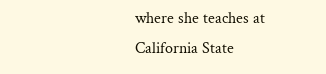where she teaches at California State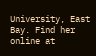University, East Bay. Find her online at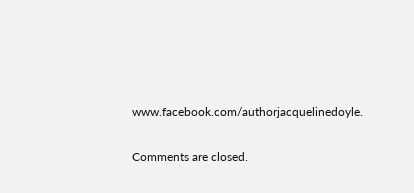www.facebook.com/authorjacquelinedoyle.

Comments are closed.